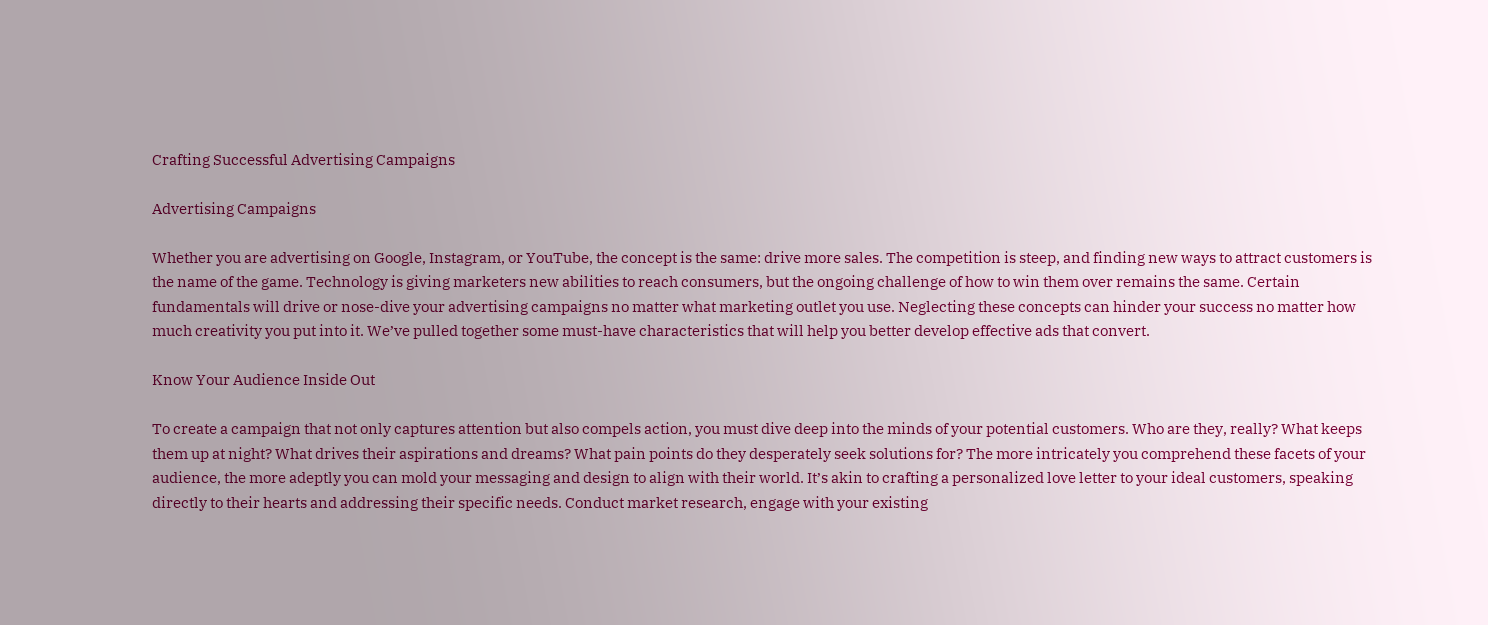Crafting Successful Advertising Campaigns

Advertising Campaigns

Whether you are advertising on Google, Instagram, or YouTube, the concept is the same: drive more sales. The competition is steep, and finding new ways to attract customers is the name of the game. Technology is giving marketers new abilities to reach consumers, but the ongoing challenge of how to win them over remains the same. Certain fundamentals will drive or nose-dive your advertising campaigns no matter what marketing outlet you use. Neglecting these concepts can hinder your success no matter how much creativity you put into it. We’ve pulled together some must-have characteristics that will help you better develop effective ads that convert.

Know Your Audience Inside Out

To create a campaign that not only captures attention but also compels action, you must dive deep into the minds of your potential customers. Who are they, really? What keeps them up at night? What drives their aspirations and dreams? What pain points do they desperately seek solutions for? The more intricately you comprehend these facets of your audience, the more adeptly you can mold your messaging and design to align with their world. It’s akin to crafting a personalized love letter to your ideal customers, speaking directly to their hearts and addressing their specific needs. Conduct market research, engage with your existing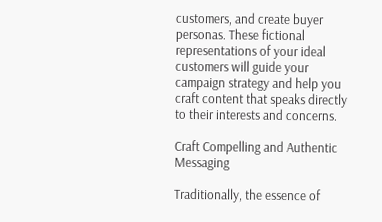customers, and create buyer personas. These fictional representations of your ideal customers will guide your campaign strategy and help you craft content that speaks directly to their interests and concerns.

Craft Compelling and Authentic Messaging

Traditionally, the essence of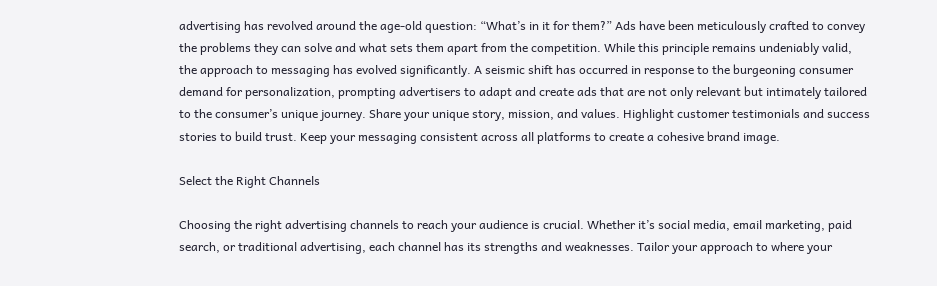advertising has revolved around the age-old question: “What’s in it for them?” Ads have been meticulously crafted to convey the problems they can solve and what sets them apart from the competition. While this principle remains undeniably valid, the approach to messaging has evolved significantly. A seismic shift has occurred in response to the burgeoning consumer demand for personalization, prompting advertisers to adapt and create ads that are not only relevant but intimately tailored to the consumer’s unique journey. Share your unique story, mission, and values. Highlight customer testimonials and success stories to build trust. Keep your messaging consistent across all platforms to create a cohesive brand image.

Select the Right Channels

Choosing the right advertising channels to reach your audience is crucial. Whether it’s social media, email marketing, paid search, or traditional advertising, each channel has its strengths and weaknesses. Tailor your approach to where your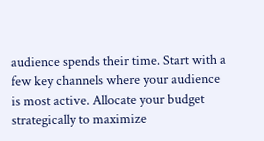audience spends their time. Start with a few key channels where your audience is most active. Allocate your budget strategically to maximize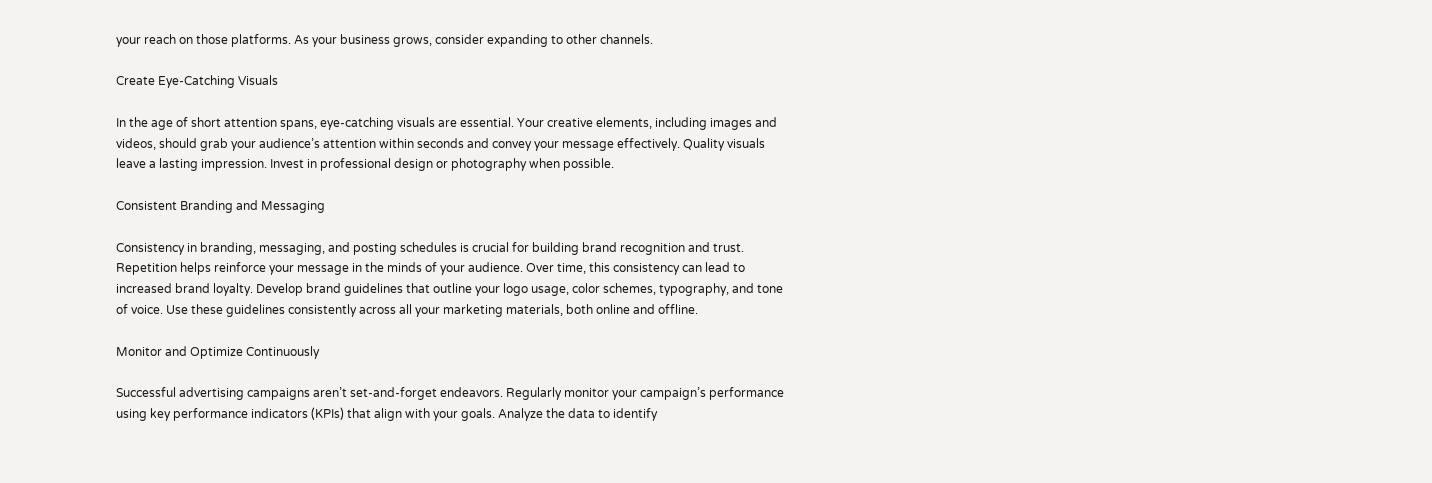your reach on those platforms. As your business grows, consider expanding to other channels.

Create Eye-Catching Visuals

In the age of short attention spans, eye-catching visuals are essential. Your creative elements, including images and videos, should grab your audience’s attention within seconds and convey your message effectively. Quality visuals leave a lasting impression. Invest in professional design or photography when possible.

Consistent Branding and Messaging

Consistency in branding, messaging, and posting schedules is crucial for building brand recognition and trust. Repetition helps reinforce your message in the minds of your audience. Over time, this consistency can lead to increased brand loyalty. Develop brand guidelines that outline your logo usage, color schemes, typography, and tone of voice. Use these guidelines consistently across all your marketing materials, both online and offline.

Monitor and Optimize Continuously

Successful advertising campaigns aren’t set-and-forget endeavors. Regularly monitor your campaign’s performance using key performance indicators (KPIs) that align with your goals. Analyze the data to identify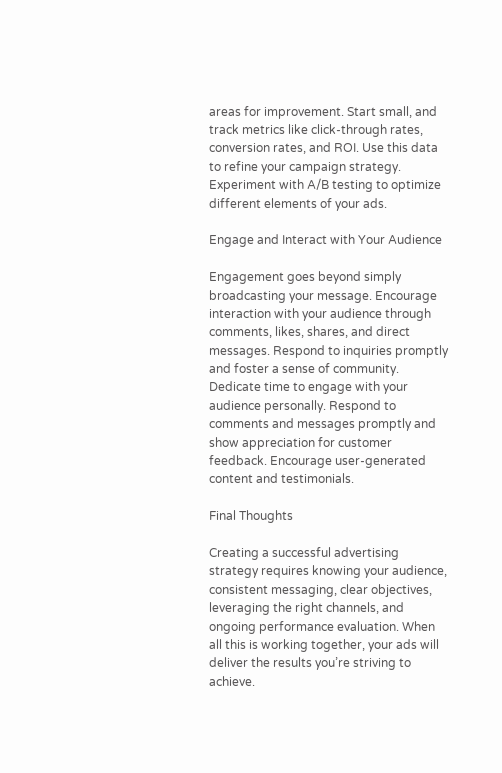areas for improvement. Start small, and track metrics like click-through rates, conversion rates, and ROI. Use this data to refine your campaign strategy. Experiment with A/B testing to optimize different elements of your ads.

Engage and Interact with Your Audience

Engagement goes beyond simply broadcasting your message. Encourage interaction with your audience through comments, likes, shares, and direct messages. Respond to inquiries promptly and foster a sense of community. Dedicate time to engage with your audience personally. Respond to comments and messages promptly and show appreciation for customer feedback. Encourage user-generated content and testimonials.

Final Thoughts

Creating a successful advertising strategy requires knowing your audience, consistent messaging, clear objectives, leveraging the right channels, and ongoing performance evaluation. When all this is working together, your ads will deliver the results you’re striving to achieve.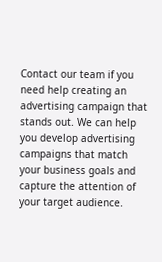Contact our team if you need help creating an advertising campaign that stands out. We can help you develop advertising campaigns that match your business goals and capture the attention of your target audience.